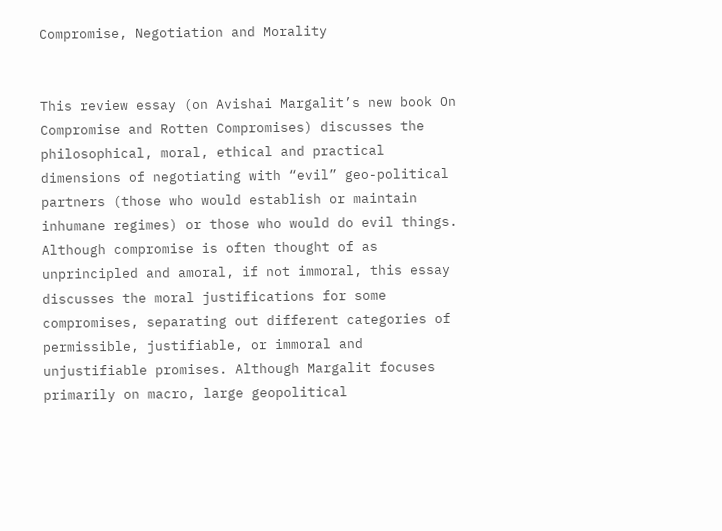Compromise, Negotiation and Morality


This review essay (on Avishai Margalit’s new book On Compromise and Rotten Compromises) discusses the philosophical, moral, ethical and practical dimensions of negotiating with “evil” geo-political partners (those who would establish or maintain inhumane regimes) or those who would do evil things. Although compromise is often thought of as unprincipled and amoral, if not immoral, this essay discusses the moral justifications for some compromises, separating out different categories of permissible, justifiable, or immoral and unjustifiable promises. Although Margalit focuses primarily on macro, large geopolitical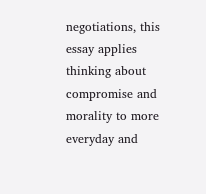negotiations, this essay applies thinking about compromise and morality to more everyday and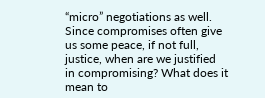“micro” negotiations as well. Since compromises often give us some peace, if not full, justice, when are we justified in compromising? What does it mean to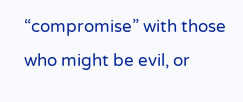“compromise” with those who might be evil, or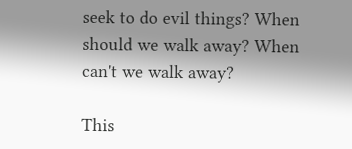seek to do evil things? When should we walk away? When can't we walk away?

This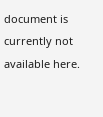document is currently not available here.